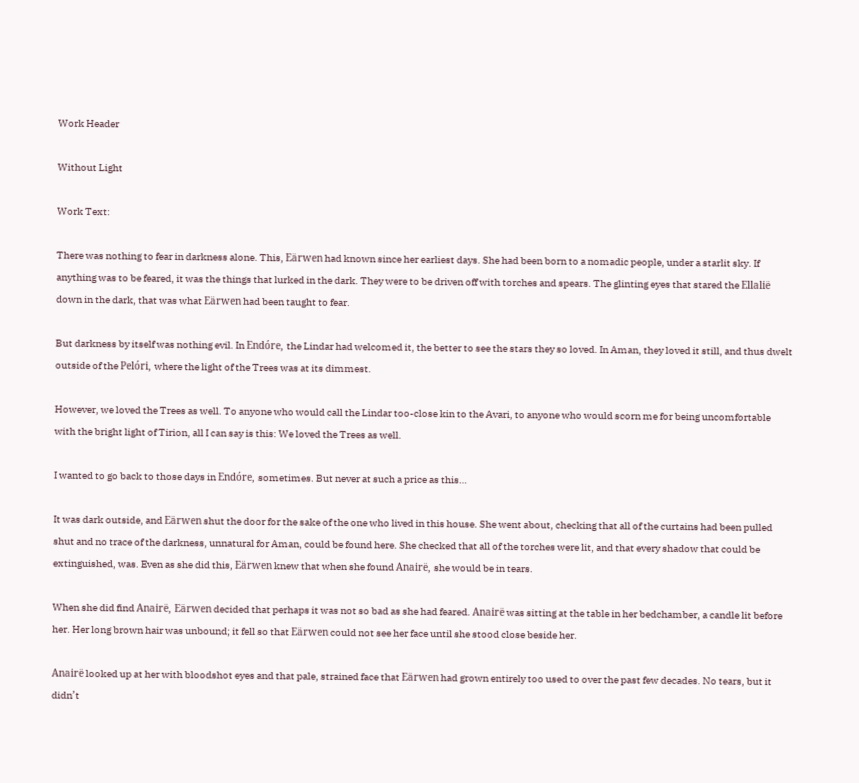Work Header

Without Light

Work Text:

There was nothing to fear in darkness alone. This, Eärwen had known since her earliest days. She had been born to a nomadic people, under a starlit sky. If anything was to be feared, it was the things that lurked in the dark. They were to be driven off with torches and spears. The glinting eyes that stared the Ellalië down in the dark, that was what Eärwen had been taught to fear.

But darkness by itself was nothing evil. In Endóre, the Lindar had welcomed it, the better to see the stars they so loved. In Aman, they loved it still, and thus dwelt outside of the Pelóri, where the light of the Trees was at its dimmest.

However, we loved the Trees as well. To anyone who would call the Lindar too-close kin to the Avari, to anyone who would scorn me for being uncomfortable with the bright light of Tirion, all I can say is this: We loved the Trees as well.

I wanted to go back to those days in Endóre, sometimes. But never at such a price as this…

It was dark outside, and Eärwen shut the door for the sake of the one who lived in this house. She went about, checking that all of the curtains had been pulled shut and no trace of the darkness, unnatural for Aman, could be found here. She checked that all of the torches were lit, and that every shadow that could be extinguished, was. Even as she did this, Eärwen knew that when she found Anairë, she would be in tears.

When she did find Anairë, Eärwen decided that perhaps it was not so bad as she had feared. Anairë was sitting at the table in her bedchamber, a candle lit before her. Her long brown hair was unbound; it fell so that Eärwen could not see her face until she stood close beside her.

Anairë looked up at her with bloodshot eyes and that pale, strained face that Eärwen had grown entirely too used to over the past few decades. No tears, but it didn’t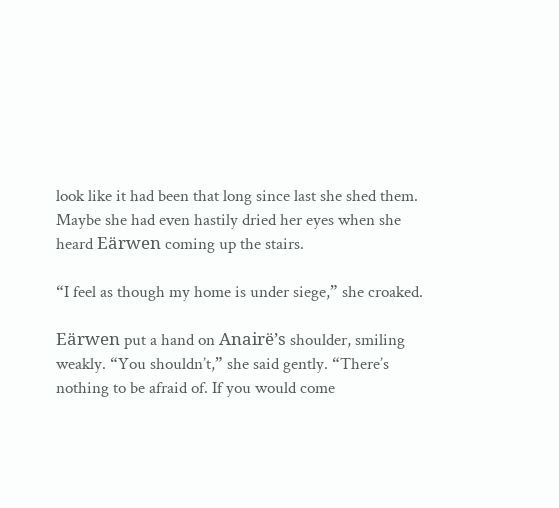look like it had been that long since last she shed them. Maybe she had even hastily dried her eyes when she heard Eärwen coming up the stairs.

“I feel as though my home is under siege,” she croaked.

Eärwen put a hand on Anairë’s shoulder, smiling weakly. “You shouldn’t,” she said gently. “There’s nothing to be afraid of. If you would come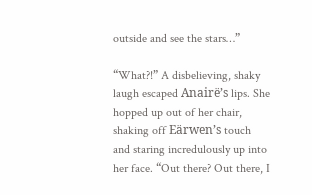outside and see the stars…”

“What?!” A disbelieving, shaky laugh escaped Anairë’s lips. She hopped up out of her chair, shaking off Eärwen’s touch and staring incredulously up into her face. “Out there? Out there, I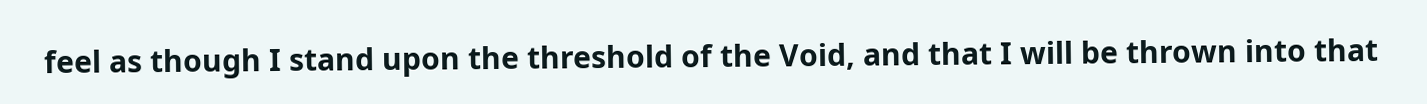feel as though I stand upon the threshold of the Void, and that I will be thrown into that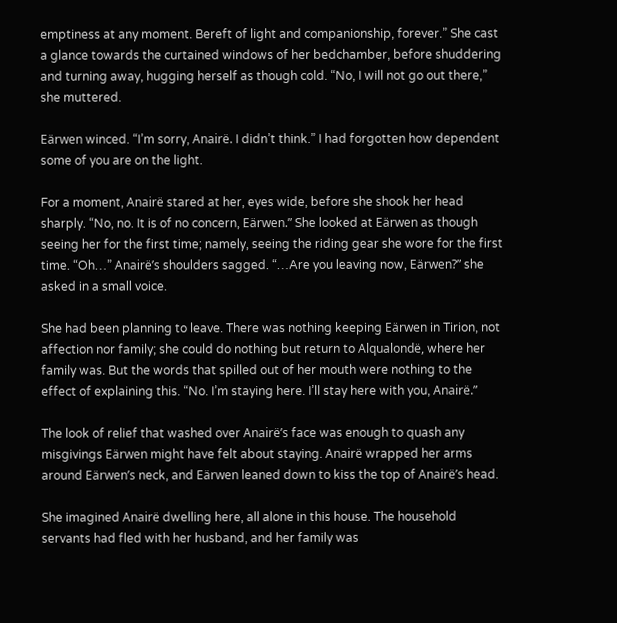emptiness at any moment. Bereft of light and companionship, forever.” She cast a glance towards the curtained windows of her bedchamber, before shuddering and turning away, hugging herself as though cold. “No, I will not go out there,” she muttered.

Eärwen winced. “I’m sorry, Anairë. I didn’t think.” I had forgotten how dependent some of you are on the light.

For a moment, Anairë stared at her, eyes wide, before she shook her head sharply. “No, no. It is of no concern, Eärwen.” She looked at Eärwen as though seeing her for the first time; namely, seeing the riding gear she wore for the first time. “Oh…” Anairë’s shoulders sagged. “…Are you leaving now, Eärwen?” she asked in a small voice.

She had been planning to leave. There was nothing keeping Eärwen in Tirion, not affection nor family; she could do nothing but return to Alqualondë, where her family was. But the words that spilled out of her mouth were nothing to the effect of explaining this. “No. I’m staying here. I’ll stay here with you, Anairë.”

The look of relief that washed over Anairë’s face was enough to quash any misgivings Eärwen might have felt about staying. Anairë wrapped her arms around Eärwen’s neck, and Eärwen leaned down to kiss the top of Anairë’s head.

She imagined Anairë dwelling here, all alone in this house. The household servants had fled with her husband, and her family was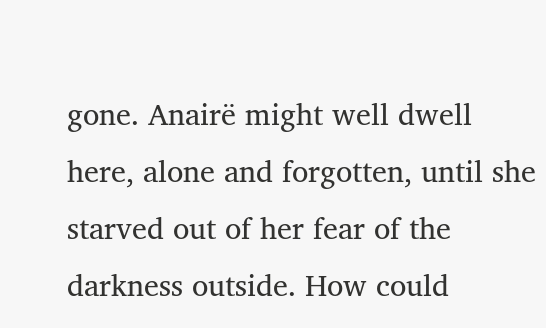gone. Anairë might well dwell here, alone and forgotten, until she starved out of her fear of the darkness outside. How could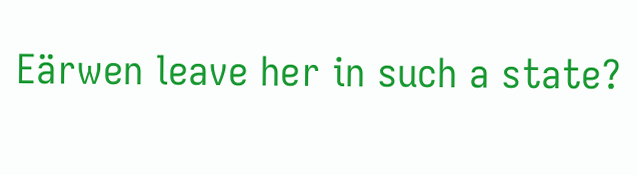Eärwen leave her in such a state?